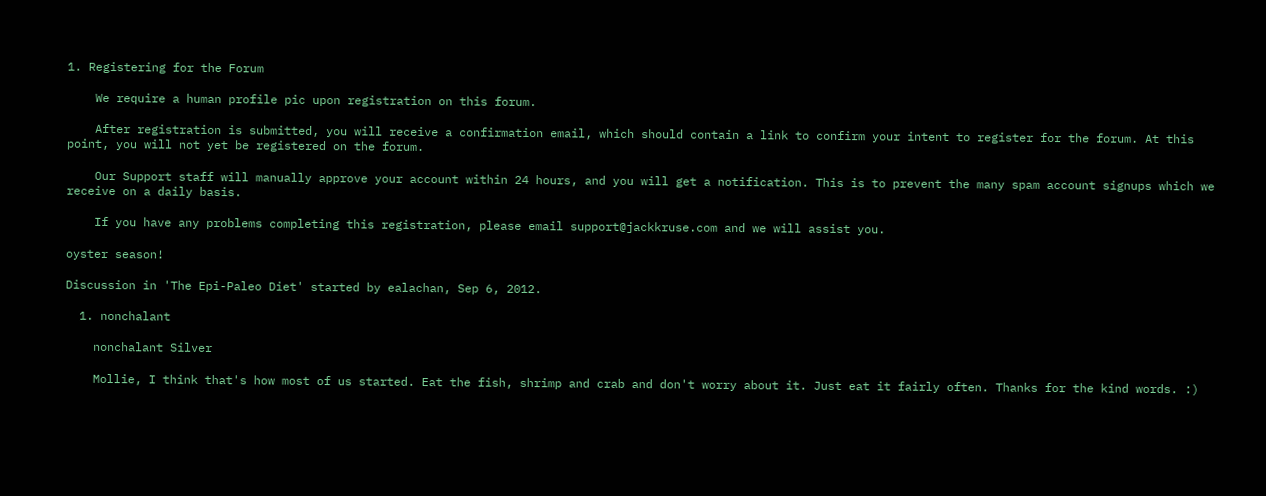1. Registering for the Forum

    We require a human profile pic upon registration on this forum.

    After registration is submitted, you will receive a confirmation email, which should contain a link to confirm your intent to register for the forum. At this point, you will not yet be registered on the forum.

    Our Support staff will manually approve your account within 24 hours, and you will get a notification. This is to prevent the many spam account signups which we receive on a daily basis.

    If you have any problems completing this registration, please email support@jackkruse.com and we will assist you.

oyster season!

Discussion in 'The Epi-Paleo Diet' started by ealachan, Sep 6, 2012.

  1. nonchalant

    nonchalant Silver

    Mollie, I think that's how most of us started. Eat the fish, shrimp and crab and don't worry about it. Just eat it fairly often. Thanks for the kind words. :)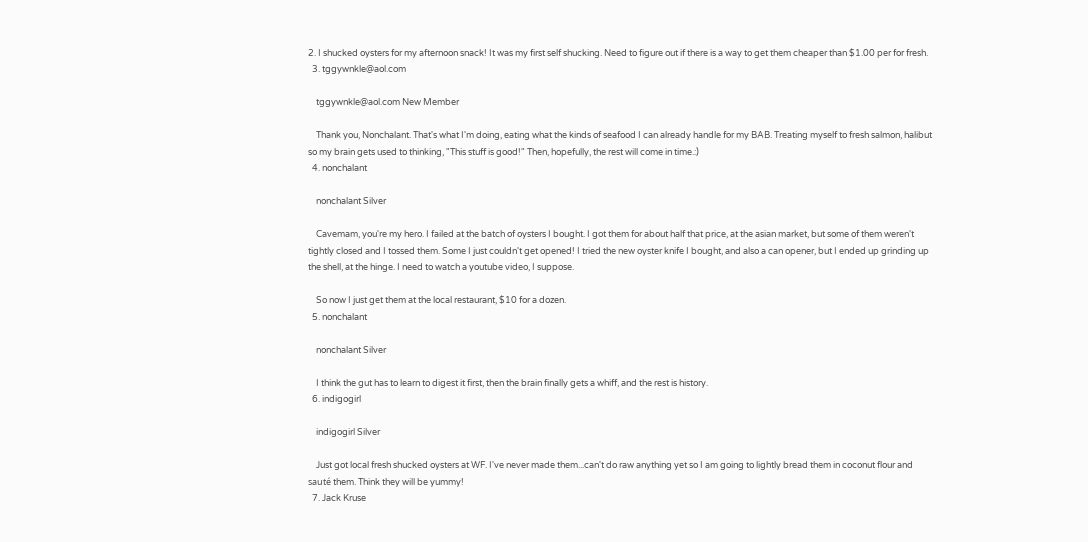2. I shucked oysters for my afternoon snack! It was my first self shucking. Need to figure out if there is a way to get them cheaper than $1.00 per for fresh.
  3. tggywnkle@aol.com

    tggywnkle@aol.com New Member

    Thank you, Nonchalant. That's what I'm doing, eating what the kinds of seafood I can already handle for my BAB. Treating myself to fresh salmon, halibut so my brain gets used to thinking, "This stuff is good!" Then, hopefully, the rest will come in time.:)
  4. nonchalant

    nonchalant Silver

    Cavemam, you're my hero. I failed at the batch of oysters I bought. I got them for about half that price, at the asian market, but some of them weren't tightly closed and I tossed them. Some I just couldn't get opened! I tried the new oyster knife I bought, and also a can opener, but I ended up grinding up the shell, at the hinge. I need to watch a youtube video, I suppose.

    So now I just get them at the local restaurant, $10 for a dozen.
  5. nonchalant

    nonchalant Silver

    I think the gut has to learn to digest it first, then the brain finally gets a whiff, and the rest is history.
  6. indigogirl

    indigogirl Silver

    Just got local fresh shucked oysters at WF. I've never made them...can't do raw anything yet so I am going to lightly bread them in coconut flour and sauté them. Think they will be yummy!
  7. Jack Kruse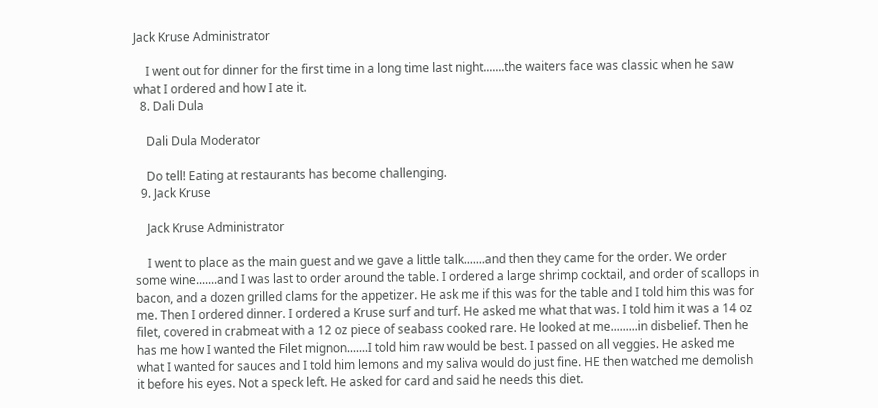Jack Kruse Administrator

    I went out for dinner for the first time in a long time last night.......the waiters face was classic when he saw what I ordered and how I ate it.
  8. Dali Dula

    Dali Dula Moderator

    Do tell! Eating at restaurants has become challenging.
  9. Jack Kruse

    Jack Kruse Administrator

    I went to place as the main guest and we gave a little talk.......and then they came for the order. We order some wine.......and I was last to order around the table. I ordered a large shrimp cocktail, and order of scallops in bacon, and a dozen grilled clams for the appetizer. He ask me if this was for the table and I told him this was for me. Then I ordered dinner. I ordered a Kruse surf and turf. He asked me what that was. I told him it was a 14 oz filet, covered in crabmeat with a 12 oz piece of seabass cooked rare. He looked at me.........in disbelief. Then he has me how I wanted the Filet mignon.......I told him raw would be best. I passed on all veggies. He asked me what I wanted for sauces and I told him lemons and my saliva would do just fine. HE then watched me demolish it before his eyes. Not a speck left. He asked for card and said he needs this diet.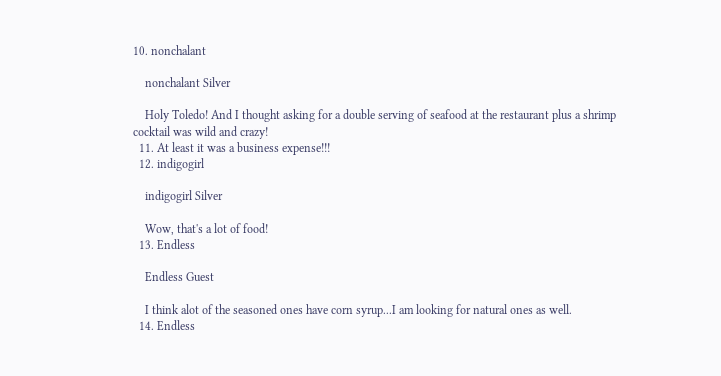10. nonchalant

    nonchalant Silver

    Holy Toledo! And I thought asking for a double serving of seafood at the restaurant plus a shrimp cocktail was wild and crazy!
  11. At least it was a business expense!!!
  12. indigogirl

    indigogirl Silver

    Wow, that's a lot of food!
  13. Endless

    Endless Guest

    I think alot of the seasoned ones have corn syrup...I am looking for natural ones as well.
  14. Endless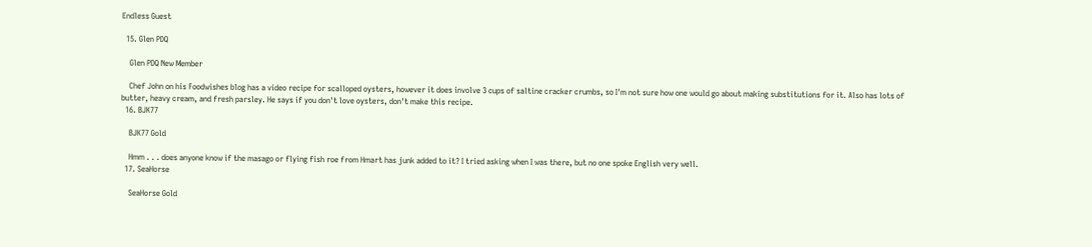Endless Guest

  15. Glen PDQ

    Glen PDQ New Member

    Chef John on his Foodwishes blog has a video recipe for scalloped oysters, however it does involve 3 cups of saltine cracker crumbs, so I'm not sure how one would go about making substitutions for it. Also has lots of butter, heavy cream, and fresh parsley. He says if you don't love oysters, don't make this recipe.
  16. BJK77

    BJK77 Gold

    Hmm . . . does anyone know if the masago or flying fish roe from Hmart has junk added to it? I tried asking when I was there, but no one spoke English very well.
  17. SeaHorse

    SeaHorse Gold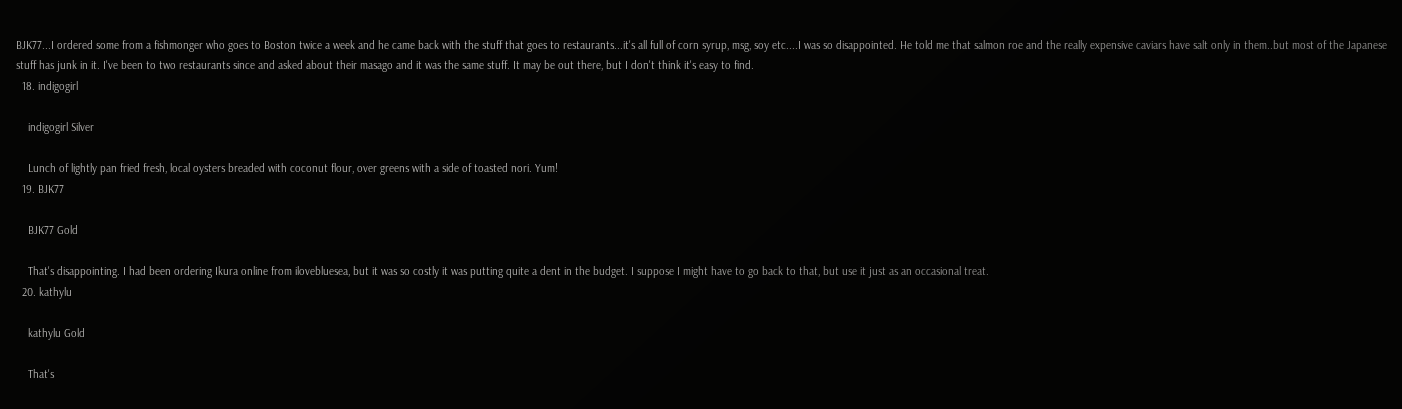BJK77...I ordered some from a fishmonger who goes to Boston twice a week and he came back with the stuff that goes to restaurants...it's all full of corn syrup, msg, soy etc....I was so disappointed. He told me that salmon roe and the really expensive caviars have salt only in them..but most of the Japanese stuff has junk in it. I've been to two restaurants since and asked about their masago and it was the same stuff. It may be out there, but I don't think it's easy to find.
  18. indigogirl

    indigogirl Silver

    Lunch of lightly pan fried fresh, local oysters breaded with coconut flour, over greens with a side of toasted nori. Yum!
  19. BJK77

    BJK77 Gold

    That's disappointing. I had been ordering Ikura online from ilovebluesea, but it was so costly it was putting quite a dent in the budget. I suppose I might have to go back to that, but use it just as an occasional treat.
  20. kathylu

    kathylu Gold

    That's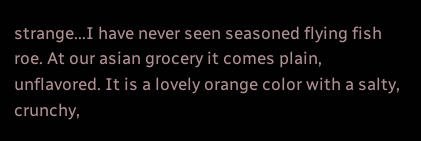strange...I have never seen seasoned flying fish roe. At our asian grocery it comes plain, unflavored. It is a lovely orange color with a salty, crunchy,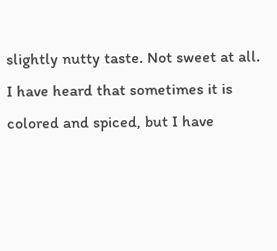slightly nutty taste. Not sweet at all. I have heard that sometimes it is colored and spiced, but I have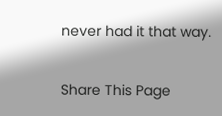never had it that way.

Share This Page